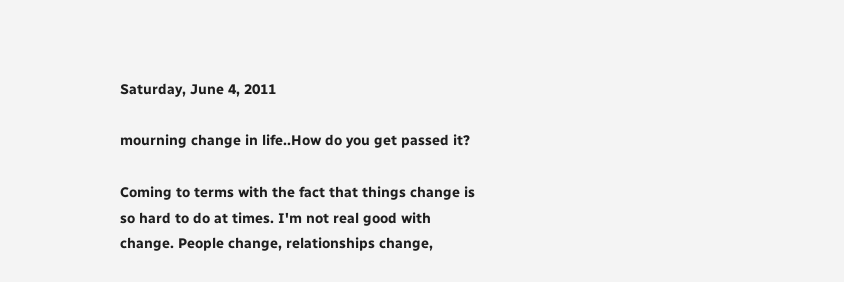Saturday, June 4, 2011

mourning change in life..How do you get passed it?

Coming to terms with the fact that things change is so hard to do at times. I'm not real good with change. People change, relationships change,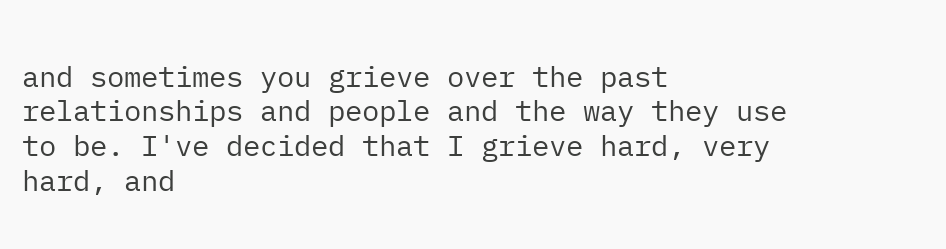and sometimes you grieve over the past relationships and people and the way they use to be. I've decided that I grieve hard, very hard, and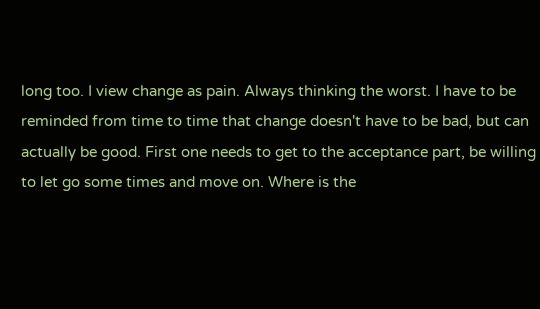long too. I view change as pain. Always thinking the worst. I have to be reminded from time to time that change doesn't have to be bad, but can actually be good. First one needs to get to the acceptance part, be willing to let go some times and move on. Where is the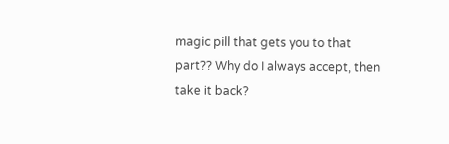magic pill that gets you to that part?? Why do I always accept, then take it back?